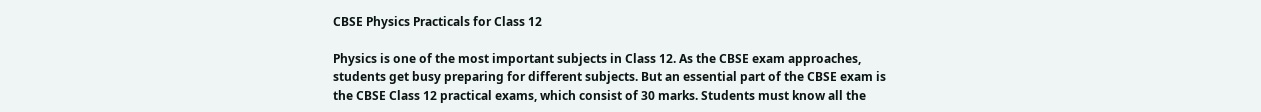CBSE Physics Practicals for Class 12

Physics is one of the most important subjects in Class 12. As the CBSE exam approaches, students get busy preparing for different subjects. But an essential part of the CBSE exam is the CBSE Class 12 practical exams, which consist of 30 marks. Students must know all the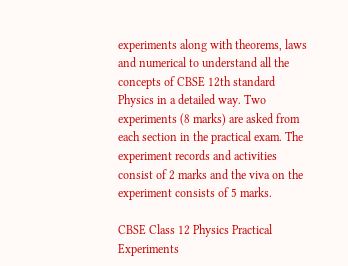experiments along with theorems, laws and numerical to understand all the concepts of CBSE 12th standard Physics in a detailed way. Two experiments (8 marks) are asked from each section in the practical exam. The experiment records and activities consist of 2 marks and the viva on the experiment consists of 5 marks.

CBSE Class 12 Physics Practical Experiments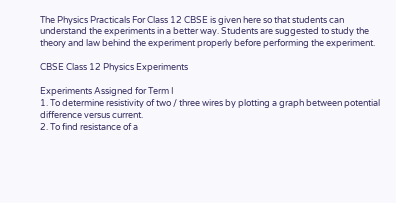The Physics Practicals For Class 12 CBSE is given here so that students can understand the experiments in a better way. Students are suggested to study the theory and law behind the experiment properly before performing the experiment.

CBSE Class 12 Physics Experiments

Experiments Assigned for Term I
1. To determine resistivity of two / three wires by plotting a graph between potential difference versus current.
2. To find resistance of a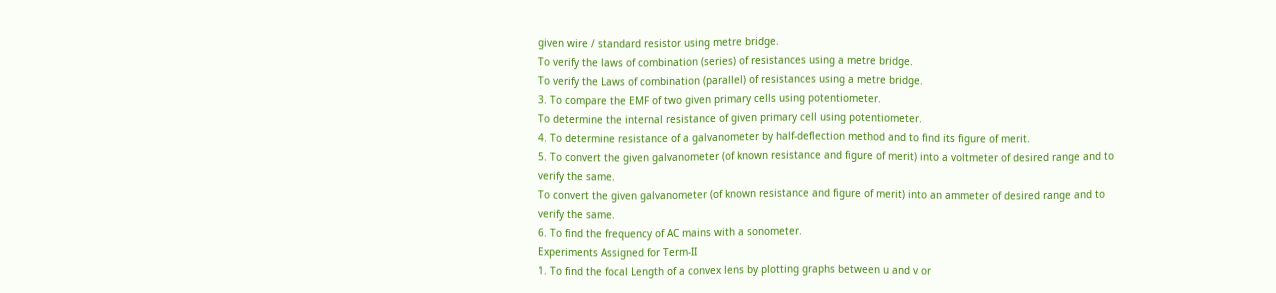given wire / standard resistor using metre bridge.
To verify the laws of combination (series) of resistances using a metre bridge.
To verify the Laws of combination (parallel) of resistances using a metre bridge.
3. To compare the EMF of two given primary cells using potentiometer.
To determine the internal resistance of given primary cell using potentiometer.
4. To determine resistance of a galvanometer by half-deflection method and to find its figure of merit.
5. To convert the given galvanometer (of known resistance and figure of merit) into a voltmeter of desired range and to verify the same.
To convert the given galvanometer (of known resistance and figure of merit) into an ammeter of desired range and to verify the same.
6. To find the frequency of AC mains with a sonometer.
Experiments Assigned for Term-II
1. To find the focal Length of a convex lens by plotting graphs between u and v or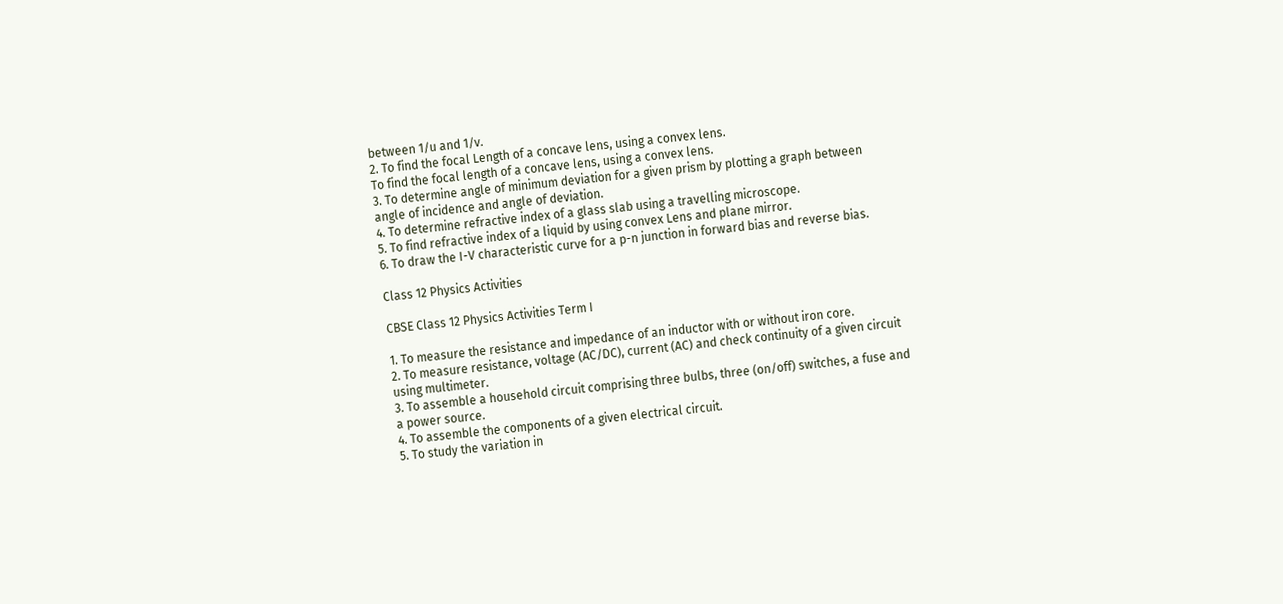between 1/u and 1/v.
2. To find the focal Length of a concave lens, using a convex lens.
To find the focal length of a concave lens, using a convex lens.
3. To determine angle of minimum deviation for a given prism by plotting a graph between angle of incidence and angle of deviation.
4. To determine refractive index of a glass slab using a travelling microscope.
5. To find refractive index of a liquid by using convex Lens and plane mirror.
6. To draw the I-V characteristic curve for a p-n junction in forward bias and reverse bias.

Class 12 Physics Activities

CBSE Class 12 Physics Activities Term I

1. To measure the resistance and impedance of an inductor with or without iron core.
2. To measure resistance, voltage (AC/DC), current (AC) and check continuity of a given circuit using multimeter.
3. To assemble a household circuit comprising three bulbs, three (on/off) switches, a fuse and a power source.
4. To assemble the components of a given electrical circuit.
5. To study the variation in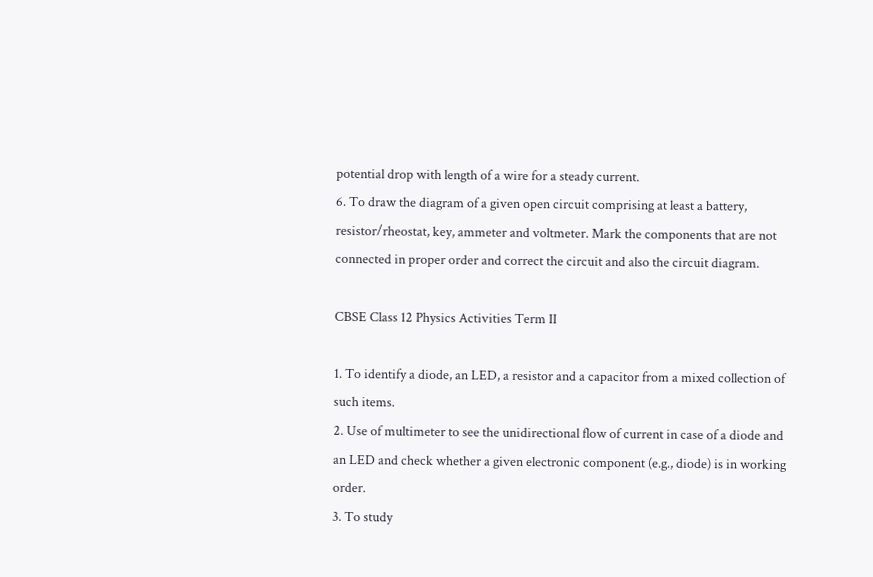potential drop with length of a wire for a steady current.
6. To draw the diagram of a given open circuit comprising at least a battery, resistor/rheostat, key, ammeter and voltmeter. Mark the components that are not connected in proper order and correct the circuit and also the circuit diagram.

CBSE Class 12 Physics Activities Term II

1. To identify a diode, an LED, a resistor and a capacitor from a mixed collection of such items.
2. Use of multimeter to see the unidirectional flow of current in case of a diode and an LED and check whether a given electronic component (e.g., diode) is in working order.
3. To study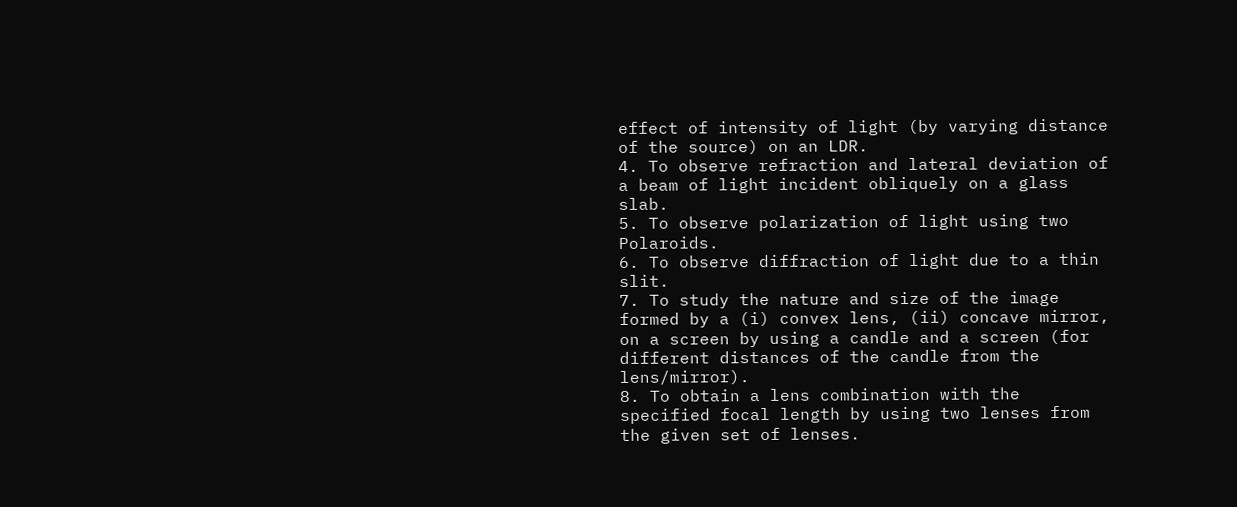effect of intensity of light (by varying distance of the source) on an LDR.
4. To observe refraction and lateral deviation of a beam of light incident obliquely on a glass slab.
5. To observe polarization of light using two Polaroids.
6. To observe diffraction of light due to a thin slit.
7. To study the nature and size of the image formed by a (i) convex lens, (ii) concave mirror, on a screen by using a candle and a screen (for different distances of the candle from the lens/mirror).
8. To obtain a lens combination with the specified focal length by using two lenses from the given set of lenses.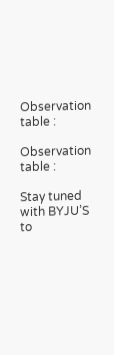Observation table :

Observation table :

Stay tuned with BYJU’S to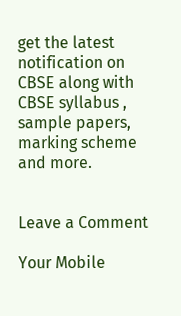get the latest notification on CBSE along with CBSE syllabus , sample papers, marking scheme and more.


Leave a Comment

Your Mobile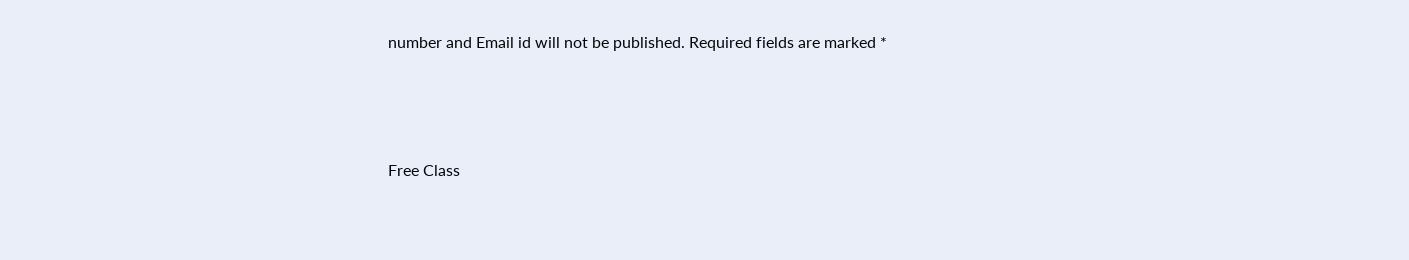number and Email id will not be published. Required fields are marked *




Free Class